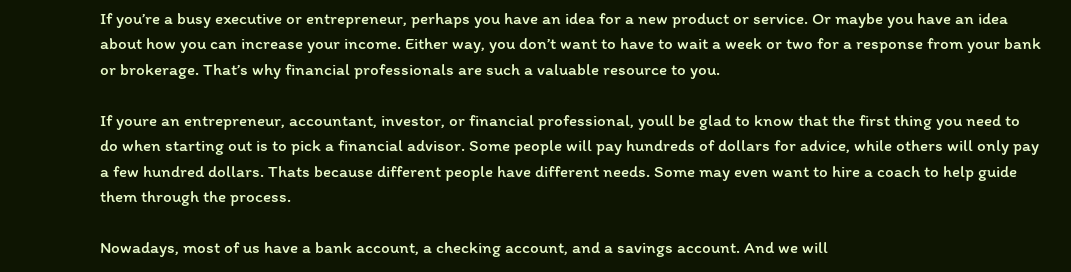If you’re a busy executive or entrepreneur, perhaps you have an idea for a new product or service. Or maybe you have an idea about how you can increase your income. Either way, you don’t want to have to wait a week or two for a response from your bank or brokerage. That’s why financial professionals are such a valuable resource to you.

If youre an entrepreneur, accountant, investor, or financial professional, youll be glad to know that the first thing you need to do when starting out is to pick a financial advisor. Some people will pay hundreds of dollars for advice, while others will only pay a few hundred dollars. Thats because different people have different needs. Some may even want to hire a coach to help guide them through the process.

Nowadays, most of us have a bank account, a checking account, and a savings account. And we will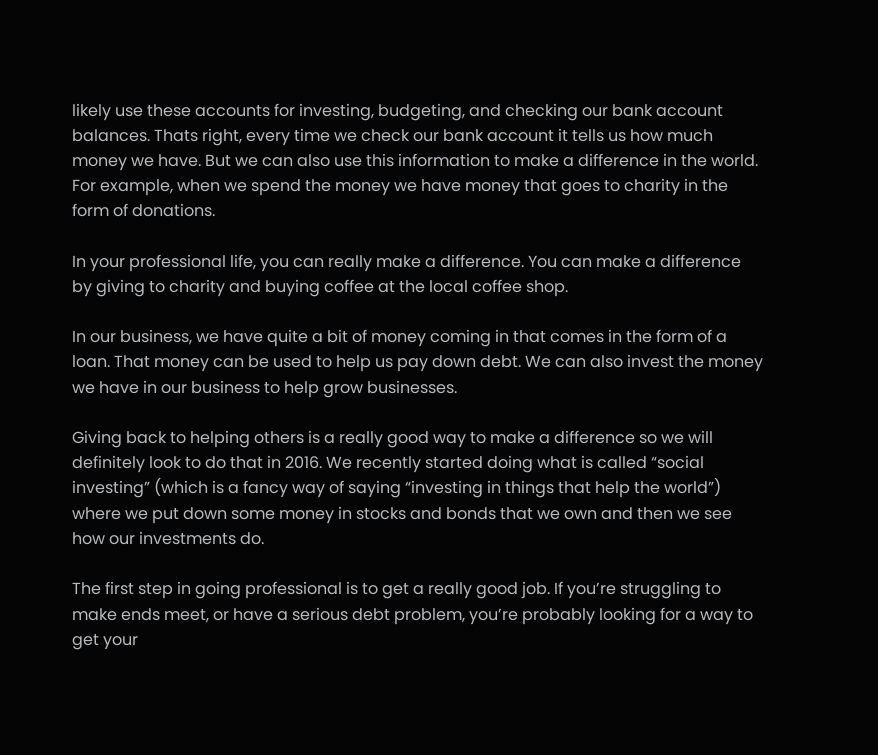likely use these accounts for investing, budgeting, and checking our bank account balances. Thats right, every time we check our bank account it tells us how much money we have. But we can also use this information to make a difference in the world. For example, when we spend the money we have money that goes to charity in the form of donations.

In your professional life, you can really make a difference. You can make a difference by giving to charity and buying coffee at the local coffee shop.

In our business, we have quite a bit of money coming in that comes in the form of a loan. That money can be used to help us pay down debt. We can also invest the money we have in our business to help grow businesses.

Giving back to helping others is a really good way to make a difference so we will definitely look to do that in 2016. We recently started doing what is called “social investing” (which is a fancy way of saying “investing in things that help the world”) where we put down some money in stocks and bonds that we own and then we see how our investments do.

The first step in going professional is to get a really good job. If you’re struggling to make ends meet, or have a serious debt problem, you’re probably looking for a way to get your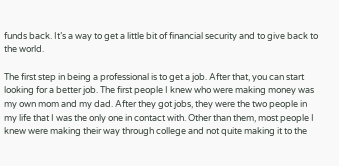funds back. It’s a way to get a little bit of financial security and to give back to the world.

The first step in being a professional is to get a job. After that, you can start looking for a better job. The first people I knew who were making money was my own mom and my dad. After they got jobs, they were the two people in my life that I was the only one in contact with. Other than them, most people I knew were making their way through college and not quite making it to the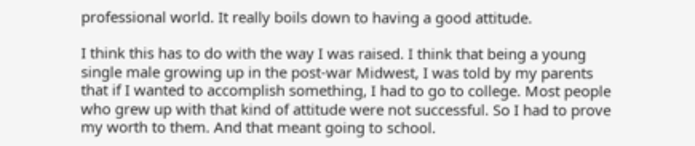professional world. It really boils down to having a good attitude.

I think this has to do with the way I was raised. I think that being a young single male growing up in the post-war Midwest, I was told by my parents that if I wanted to accomplish something, I had to go to college. Most people who grew up with that kind of attitude were not successful. So I had to prove my worth to them. And that meant going to school.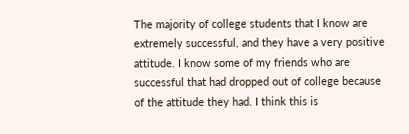The majority of college students that I know are extremely successful, and they have a very positive attitude. I know some of my friends who are successful that had dropped out of college because of the attitude they had. I think this is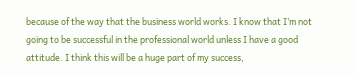because of the way that the business world works. I know that I’m not going to be successful in the professional world unless I have a good attitude. I think this will be a huge part of my success,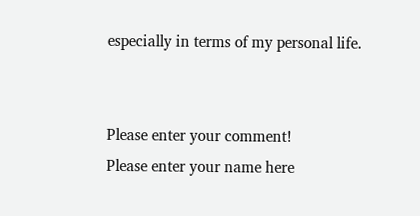especially in terms of my personal life.


Please enter your comment!
Please enter your name here